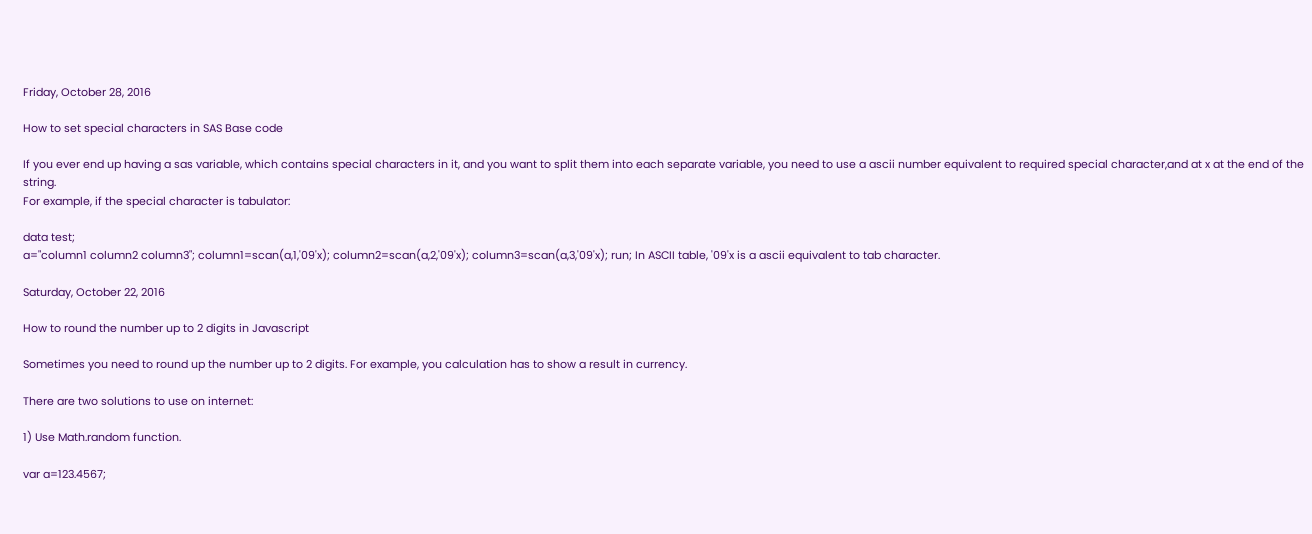Friday, October 28, 2016

How to set special characters in SAS Base code

If you ever end up having a sas variable, which contains special characters in it, and you want to split them into each separate variable, you need to use a ascii number equivalent to required special character,and at x at the end of the string.
For example, if the special character is tabulator:

data test;
a="column1 column2 column3"; column1=scan(a,1,'09'x); column2=scan(a,2,'09'x); column3=scan(a,3,'09'x); run; In ASCII table, '09'x is a ascii equivalent to tab character.

Saturday, October 22, 2016

How to round the number up to 2 digits in Javascript

Sometimes you need to round up the number up to 2 digits. For example, you calculation has to show a result in currency.

There are two solutions to use on internet:

1) Use Math.random function.

var a=123.4567;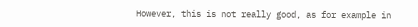However, this is not really good, as for example in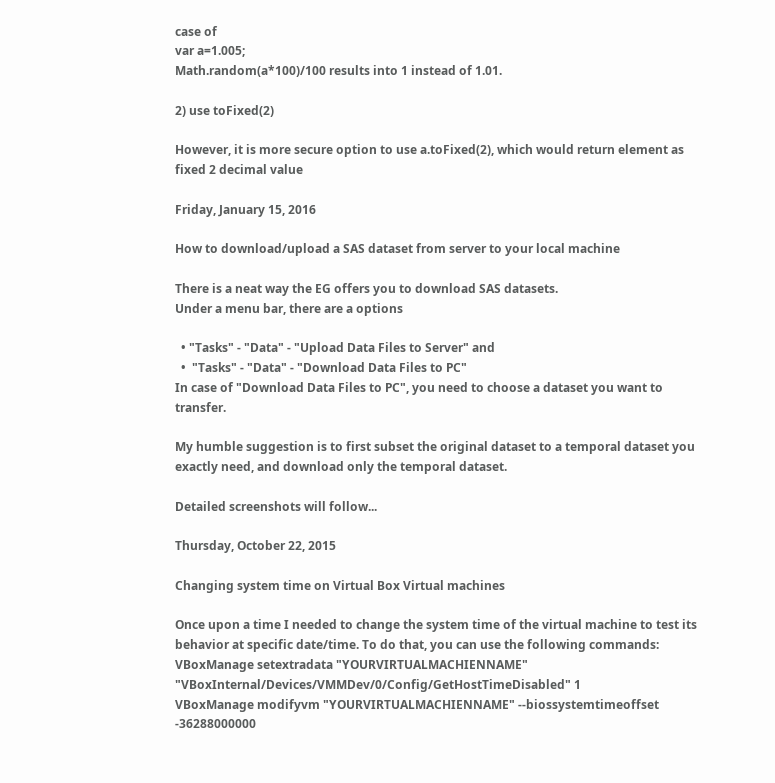case of
var a=1.005;
Math.random(a*100)/100 results into 1 instead of 1.01.

2) use toFixed(2)

However, it is more secure option to use a.toFixed(2), which would return element as fixed 2 decimal value

Friday, January 15, 2016

How to download/upload a SAS dataset from server to your local machine

There is a neat way the EG offers you to download SAS datasets.
Under a menu bar, there are a options

  • "Tasks" - "Data" - "Upload Data Files to Server" and
  •  "Tasks" - "Data" - "Download Data Files to PC"
In case of "Download Data Files to PC", you need to choose a dataset you want to transfer.

My humble suggestion is to first subset the original dataset to a temporal dataset you exactly need, and download only the temporal dataset.

Detailed screenshots will follow...

Thursday, October 22, 2015

Changing system time on Virtual Box Virtual machines

Once upon a time I needed to change the system time of the virtual machine to test its behavior at specific date/time. To do that, you can use the following commands:
VBoxManage setextradata "YOURVIRTUALMACHIENNAME" "VBoxInternal/Devices/VMMDev/0/Config/GetHostTimeDisabled" 1
VBoxManage modifyvm "YOURVIRTUALMACHIENNAME" --biossystemtimeoffset -36288000000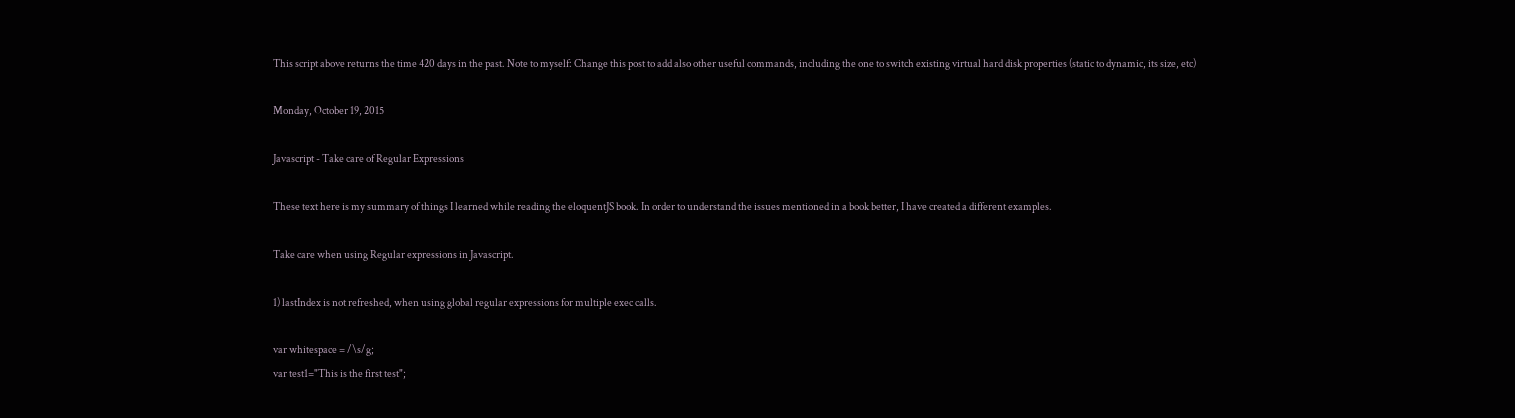This script above returns the time 420 days in the past. Note to myself: Change this post to add also other useful commands, including the one to switch existing virtual hard disk properties (static to dynamic, its size, etc)

Monday, October 19, 2015

Javascript - Take care of Regular Expressions

These text here is my summary of things I learned while reading the eloquentJS book. In order to understand the issues mentioned in a book better, I have created a different examples.

Take care when using Regular expressions in Javascript.

1) lastIndex is not refreshed, when using global regular expressions for multiple exec calls.

var whitespace = /\s/g;
var test1="This is the first test";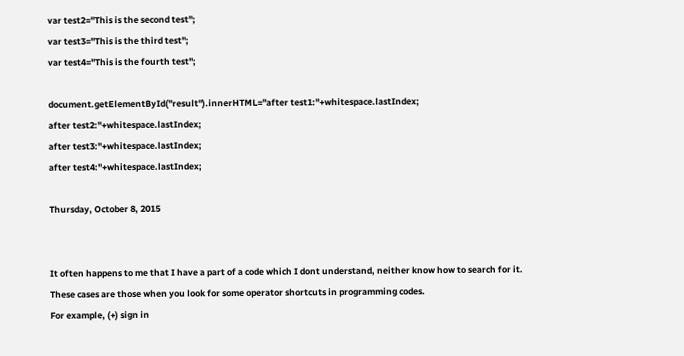var test2="This is the second test";
var test3="This is the third test";
var test4="This is the fourth test";

document.getElementById("result").innerHTML="after test1:"+whitespace.lastIndex;
after test2:"+whitespace.lastIndex;
after test3:"+whitespace.lastIndex;
after test4:"+whitespace.lastIndex;

Thursday, October 8, 2015


It often happens to me that I have a part of a code which I dont understand, neither know how to search for it.
These cases are those when you look for some operator shortcuts in programming codes.
For example, (+) sign in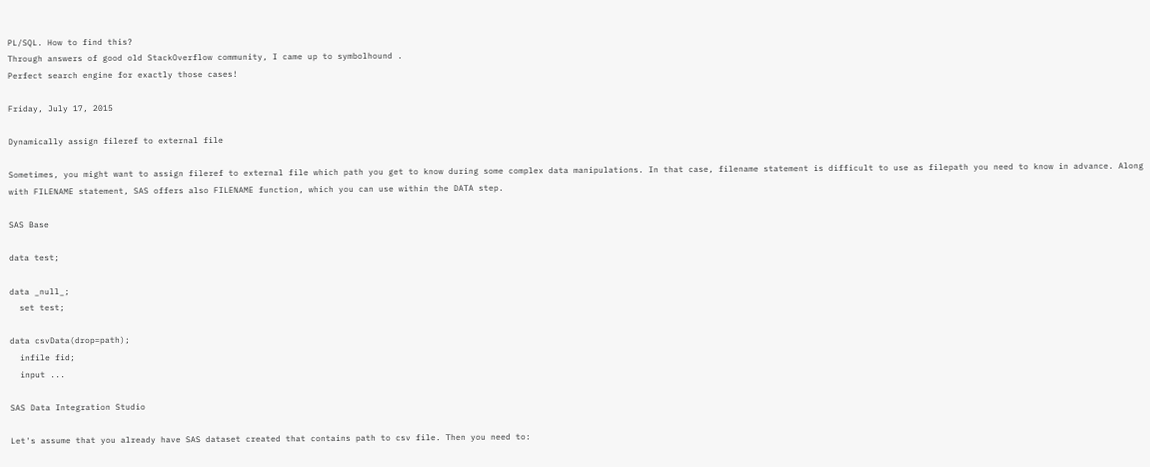PL/SQL. How to find this?
Through answers of good old StackOverflow community, I came up to symbolhound .
Perfect search engine for exactly those cases!

Friday, July 17, 2015

Dynamically assign fileref to external file

Sometimes, you might want to assign fileref to external file which path you get to know during some complex data manipulations. In that case, filename statement is difficult to use as filepath you need to know in advance. Along with FILENAME statement, SAS offers also FILENAME function, which you can use within the DATA step.

SAS Base

data test;

data _null_;
  set test;

data csvData(drop=path);
  infile fid;
  input ...

SAS Data Integration Studio

Let's assume that you already have SAS dataset created that contains path to csv file. Then you need to: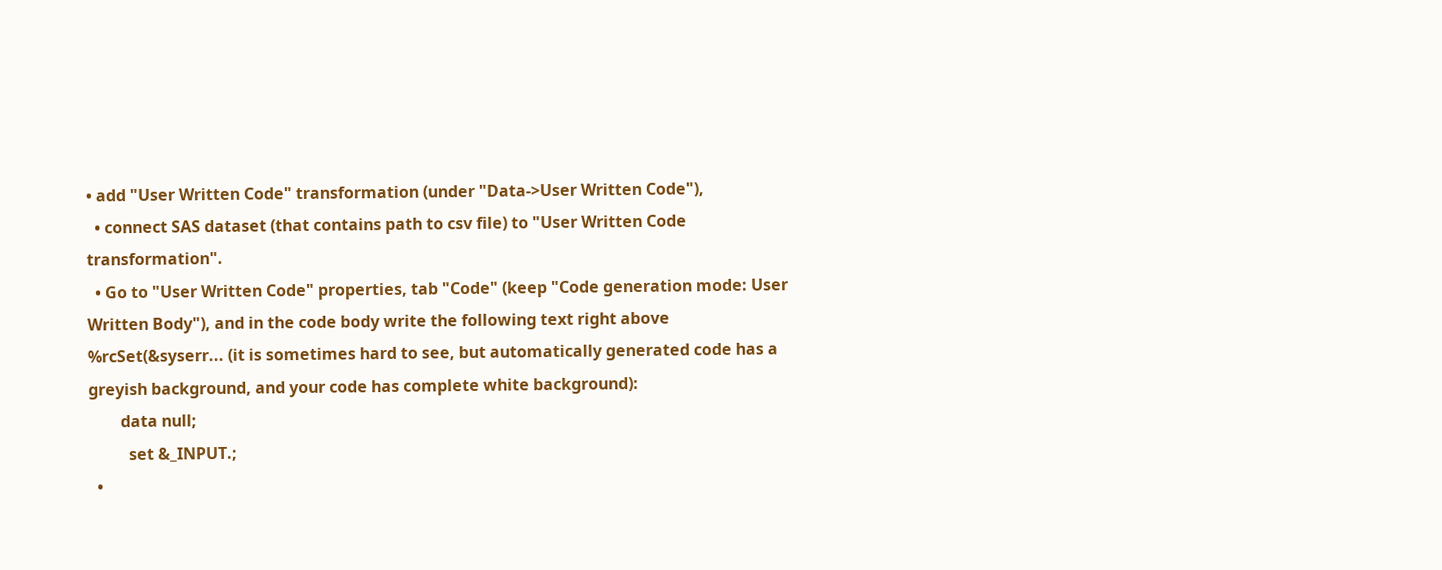• add "User Written Code" transformation (under "Data->User Written Code"),
  • connect SAS dataset (that contains path to csv file) to "User Written Code transformation".
  • Go to "User Written Code" properties, tab "Code" (keep "Code generation mode: User Written Body"), and in the code body write the following text right above %rcSet(&syserr... (it is sometimes hard to see, but automatically generated code has a greyish background, and your code has complete white background):
        data null;
          set &_INPUT.;
  •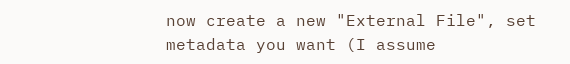now create a new "External File", set metadata you want (I assume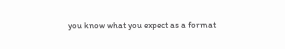you know what you expect as a format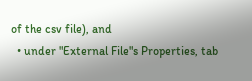of the csv file), and
  • under "External File"s Properties, tab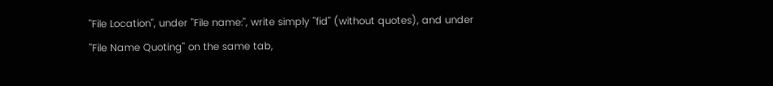"File Location", under "File name:", write simply "fid" (without quotes), and under "File Name Quoting" on the same tab,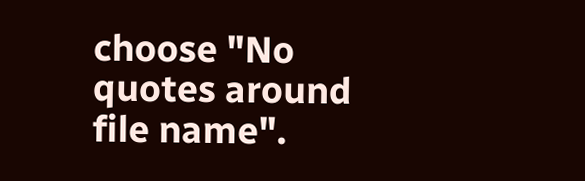choose "No quotes around file name".